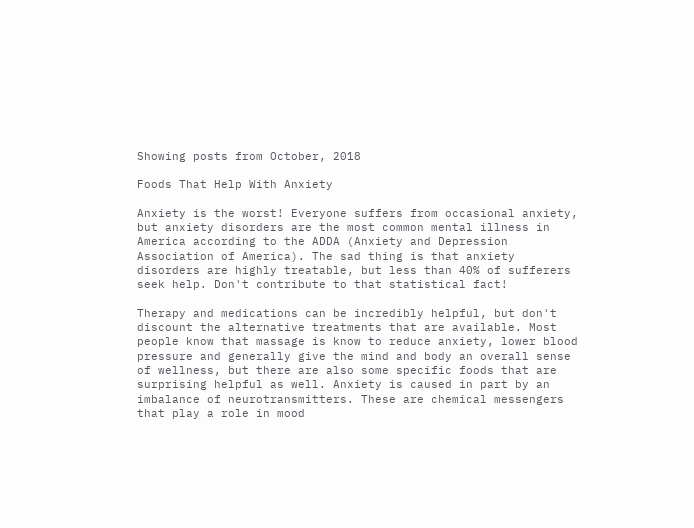Showing posts from October, 2018

Foods That Help With Anxiety

Anxiety is the worst! Everyone suffers from occasional anxiety, but anxiety disorders are the most common mental illness in America according to the ADDA (Anxiety and Depression Association of America). The sad thing is that anxiety disorders are highly treatable, but less than 40% of sufferers seek help. Don't contribute to that statistical fact!

Therapy and medications can be incredibly helpful, but don't discount the alternative treatments that are available. Most people know that massage is know to reduce anxiety, lower blood pressure and generally give the mind and body an overall sense of wellness, but there are also some specific foods that are surprising helpful as well. Anxiety is caused in part by an imbalance of neurotransmitters. These are chemical messengers that play a role in mood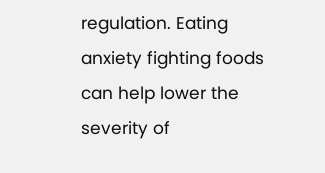regulation. Eating anxiety fighting foods can help lower the severity of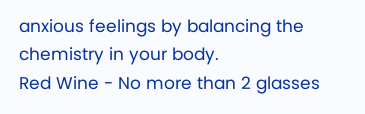anxious feelings by balancing the chemistry in your body.
Red Wine - No more than 2 glasses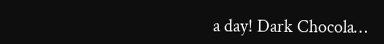a day! Dark Chocola…